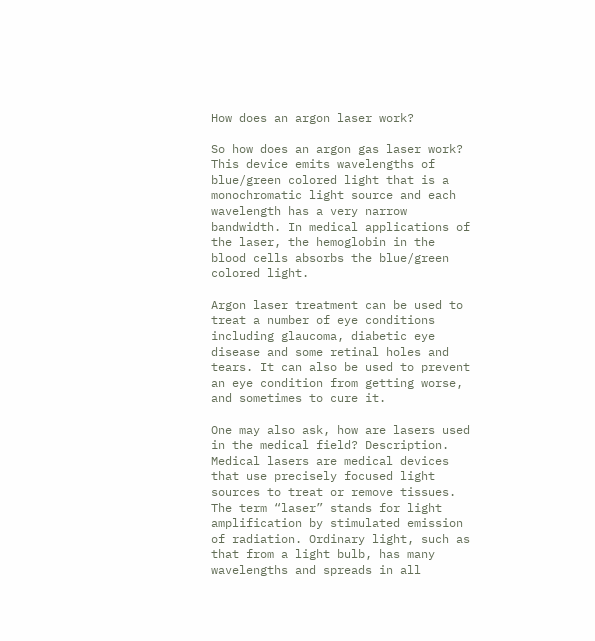How does an argon laser work?

So how does an argon gas laser work? This device emits wavelengths of blue/green colored light that is a monochromatic light source and each wavelength has a very narrow bandwidth. In medical applications of the laser, the hemoglobin in the blood cells absorbs the blue/green colored light.

Argon laser treatment can be used to treat a number of eye conditions including glaucoma, diabetic eye disease and some retinal holes and tears. It can also be used to prevent an eye condition from getting worse, and sometimes to cure it.

One may also ask, how are lasers used in the medical field? Description. Medical lasers are medical devices that use precisely focused light sources to treat or remove tissues. The term “laser” stands for light amplification by stimulated emission of radiation. Ordinary light, such as that from a light bulb, has many wavelengths and spreads in all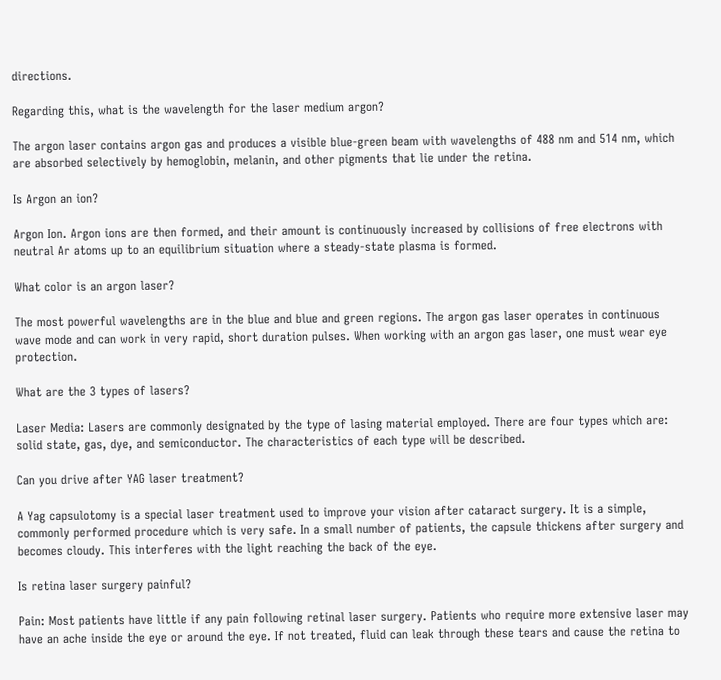directions.

Regarding this, what is the wavelength for the laser medium argon?

The argon laser contains argon gas and produces a visible blue-green beam with wavelengths of 488 nm and 514 nm, which are absorbed selectively by hemoglobin, melanin, and other pigments that lie under the retina.

Is Argon an ion?

Argon Ion. Argon ions are then formed, and their amount is continuously increased by collisions of free electrons with neutral Ar atoms up to an equilibrium situation where a steady-state plasma is formed.

What color is an argon laser?

The most powerful wavelengths are in the blue and blue and green regions. The argon gas laser operates in continuous wave mode and can work in very rapid, short duration pulses. When working with an argon gas laser, one must wear eye protection.

What are the 3 types of lasers?

Laser Media: Lasers are commonly designated by the type of lasing material employed. There are four types which are: solid state, gas, dye, and semiconductor. The characteristics of each type will be described.

Can you drive after YAG laser treatment?

A Yag capsulotomy is a special laser treatment used to improve your vision after cataract surgery. It is a simple, commonly performed procedure which is very safe. In a small number of patients, the capsule thickens after surgery and becomes cloudy. This interferes with the light reaching the back of the eye.

Is retina laser surgery painful?

Pain: Most patients have little if any pain following retinal laser surgery. Patients who require more extensive laser may have an ache inside the eye or around the eye. If not treated, fluid can leak through these tears and cause the retina to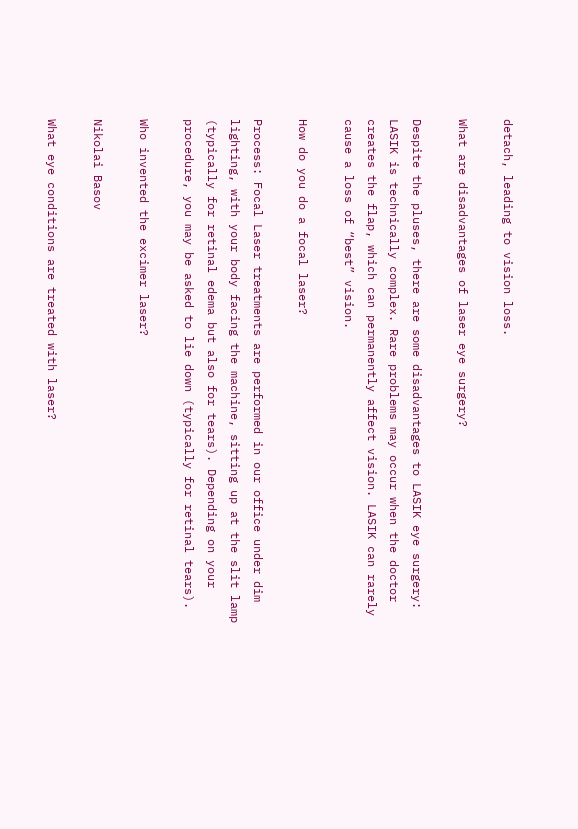detach, leading to vision loss.

What are disadvantages of laser eye surgery?

Despite the pluses, there are some disadvantages to LASIK eye surgery: LASIK is technically complex. Rare problems may occur when the doctor creates the flap, which can permanently affect vision. LASIK can rarely cause a loss of “best” vision.

How do you do a focal laser?

Process: Focal Laser treatments are performed in our office under dim lighting, with your body facing the machine, sitting up at the slit lamp (typically for retinal edema but also for tears). Depending on your procedure, you may be asked to lie down (typically for retinal tears).

Who invented the excimer laser?

Nikolai Basov

What eye conditions are treated with laser?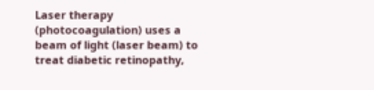Laser therapy (photocoagulation) uses a beam of light (laser beam) to treat diabetic retinopathy,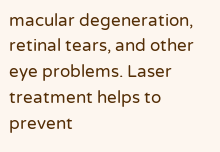macular degeneration, retinal tears, and other eye problems. Laser treatment helps to prevent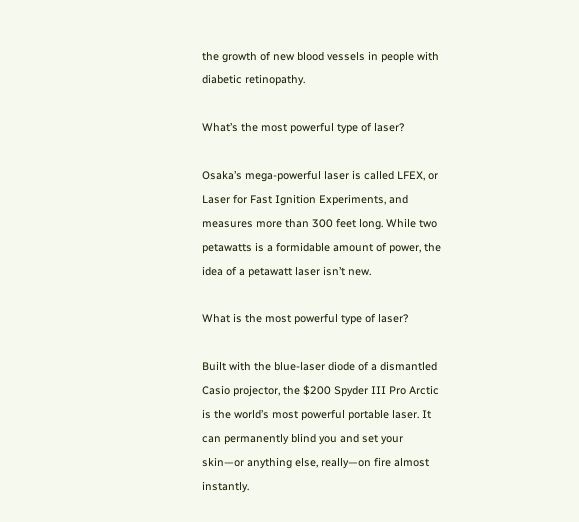the growth of new blood vessels in people with diabetic retinopathy.

What’s the most powerful type of laser?

Osaka’s mega-powerful laser is called LFEX, or Laser for Fast Ignition Experiments, and measures more than 300 feet long. While two petawatts is a formidable amount of power, the idea of a petawatt laser isn’t new.

What is the most powerful type of laser?

Built with the blue-laser diode of a dismantled Casio projector, the $200 Spyder III Pro Arctic is the world’s most powerful portable laser. It can permanently blind you and set your skin—or anything else, really—on fire almost instantly.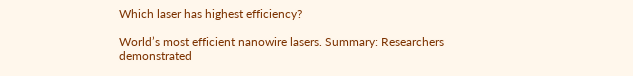Which laser has highest efficiency?

World’s most efficient nanowire lasers. Summary: Researchers demonstrated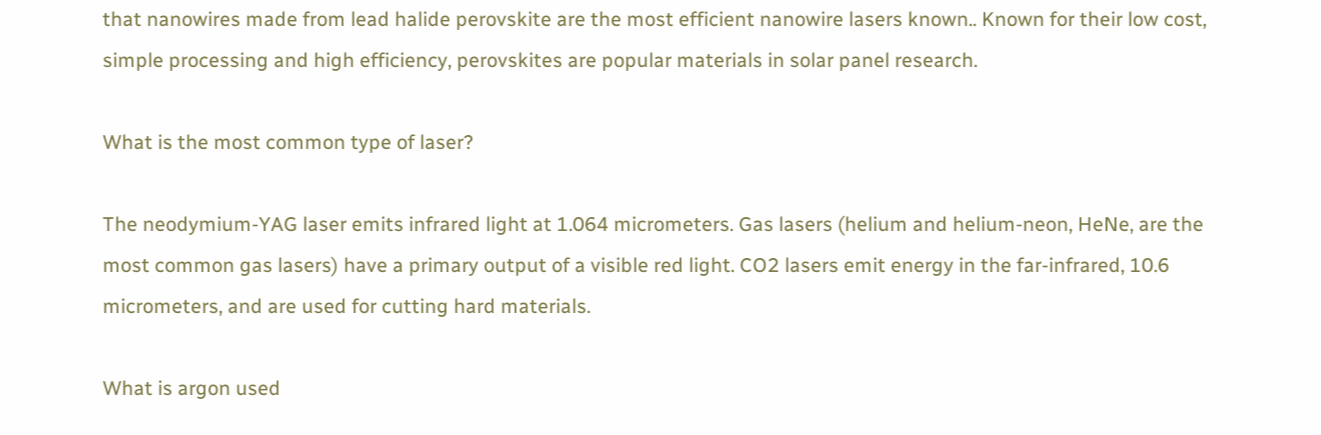that nanowires made from lead halide perovskite are the most efficient nanowire lasers known.. Known for their low cost, simple processing and high efficiency, perovskites are popular materials in solar panel research.

What is the most common type of laser?

The neodymium-YAG laser emits infrared light at 1.064 micrometers. Gas lasers (helium and helium-neon, HeNe, are the most common gas lasers) have a primary output of a visible red light. CO2 lasers emit energy in the far-infrared, 10.6 micrometers, and are used for cutting hard materials.

What is argon used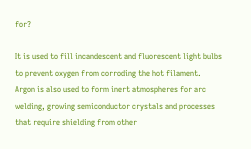for?

It is used to fill incandescent and fluorescent light bulbs to prevent oxygen from corroding the hot filament. Argon is also used to form inert atmospheres for arc welding, growing semiconductor crystals and processes that require shielding from other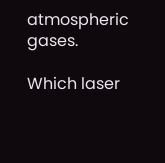atmospheric gases.

Which laser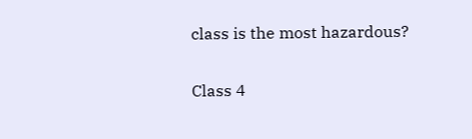class is the most hazardous?

Class 4